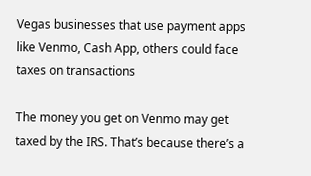Vegas businesses that use payment apps like Venmo, Cash App, others could face taxes on transactions

The money you get on Venmo may get taxed by the IRS. That’s because there’s a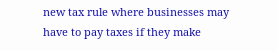new tax rule where businesses may have to pay taxes if they make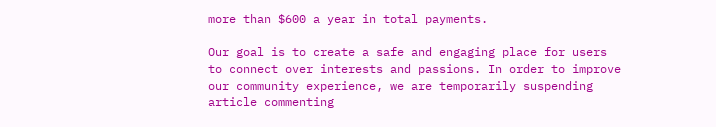more than $600 a year in total payments.

Our goal is to create a safe and engaging place for users to connect over interests and passions. In order to improve our community experience, we are temporarily suspending article commenting